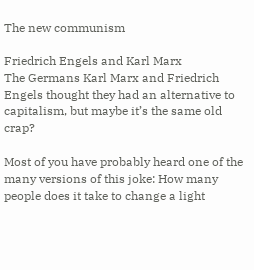The new communism

Friedrich Engels and Karl Marx
The Germans Karl Marx and Friedrich Engels thought they had an alternative to capitalism, but maybe it’s the same old crap?

Most of you have probably heard one of the many versions of this joke: How many people does it take to change a light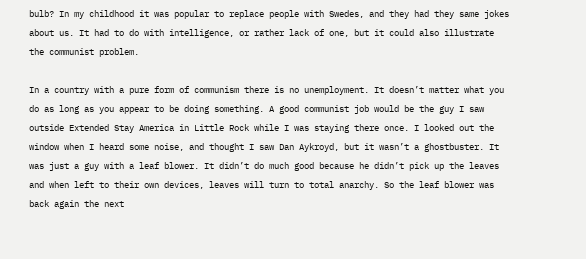bulb? In my childhood it was popular to replace people with Swedes, and they had they same jokes about us. It had to do with intelligence, or rather lack of one, but it could also illustrate the communist problem.

In a country with a pure form of communism there is no unemployment. It doesn’t matter what you do as long as you appear to be doing something. A good communist job would be the guy I saw outside Extended Stay America in Little Rock while I was staying there once. I looked out the window when I heard some noise, and thought I saw Dan Aykroyd, but it wasn’t a ghostbuster. It was just a guy with a leaf blower. It didn’t do much good because he didn’t pick up the leaves and when left to their own devices, leaves will turn to total anarchy. So the leaf blower was back again the next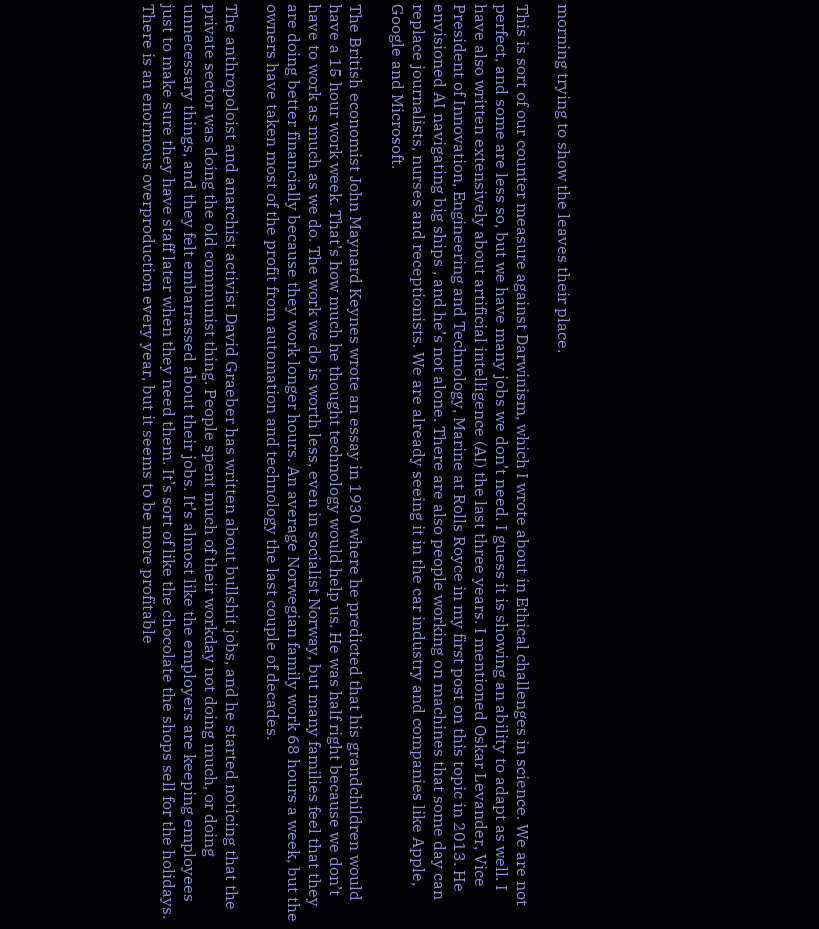morning trying to show the leaves their place.

This is sort of our counter measure against Darwinism, which I wrote about in Ethical challenges in science. We are not perfect, and some are less so, but we have many jobs we don’t need. I guess it is showing an ability to adapt as well. I have also written extensively about artificial intelligence (AI) the last three years. I mentioned Oskar Levander, Vice President of Innovation, Engineering and Technology, Marine at Rolls Royce in my first post on this topic in 2013. He envisioned AI navigating big ships , and he’s not alone. There are also people working on machines that some day can replace journalists, nurses and receptionists. We are already seeing it in the car industry and companies like Apple, Google and Microsoft.

The British economist John Maynard Keynes wrote an essay in 1930 where he predicted that his grandchildren would have a 15 hour work week. That’s how much he thought technology would help us. He was half right because we don’t have to work as much as we do. The work we do is worth less, even in socialist Norway, but many families feel that they are doing better financially because they work longer hours. An average Norwegian family work 68 hours a week, but the owners have taken most of the profit from automation and technology the last couple of decades.

The anthropoloist and anarchist activist David Graeber has written about bullshit jobs, and he started noticing that the private sector was doing the old communist thing. People spent much of their workday not doing much, or doing unnecessary things, and they felt embarrassed about their jobs. It’s almost like the employers are keeping employees just to make sure they have staff later when they need them. It’s sort of like the chocolate the shops sell for the holidays. There is an enormous overproduction every year, but it seems to be more profitable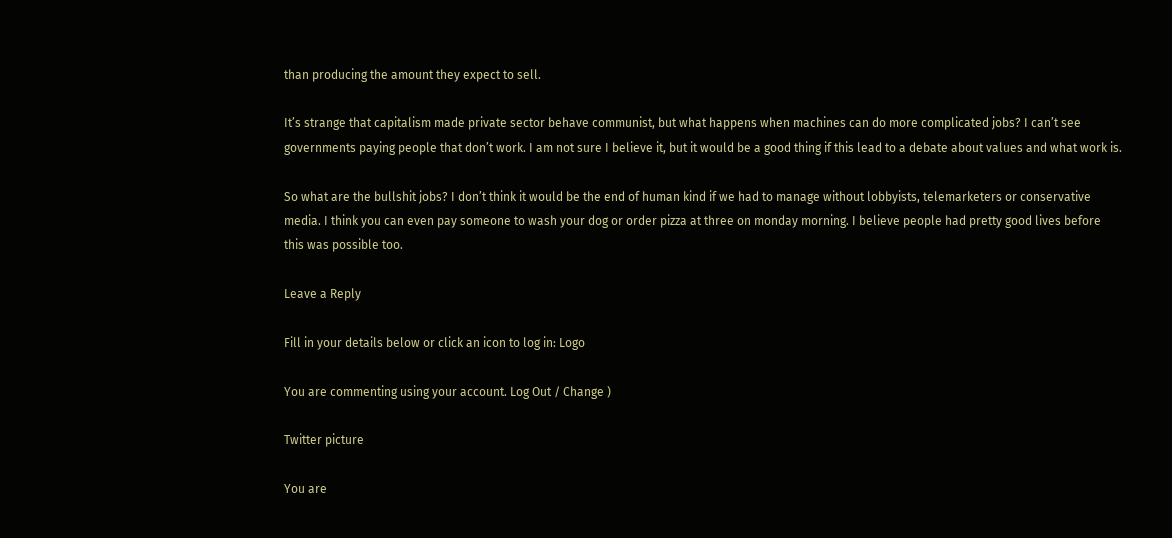than producing the amount they expect to sell.

It’s strange that capitalism made private sector behave communist, but what happens when machines can do more complicated jobs? I can’t see governments paying people that don’t work. I am not sure I believe it, but it would be a good thing if this lead to a debate about values and what work is.

So what are the bullshit jobs? I don’t think it would be the end of human kind if we had to manage without lobbyists, telemarketers or conservative media. I think you can even pay someone to wash your dog or order pizza at three on monday morning. I believe people had pretty good lives before this was possible too.

Leave a Reply

Fill in your details below or click an icon to log in: Logo

You are commenting using your account. Log Out / Change )

Twitter picture

You are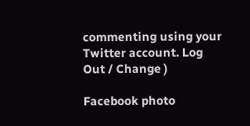commenting using your Twitter account. Log Out / Change )

Facebook photo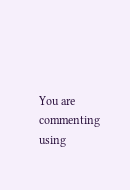You are commenting using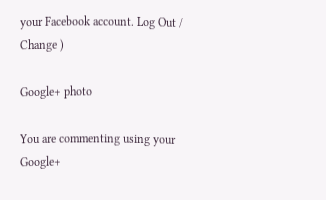your Facebook account. Log Out / Change )

Google+ photo

You are commenting using your Google+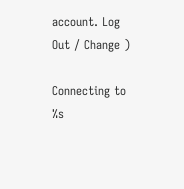account. Log Out / Change )

Connecting to %s